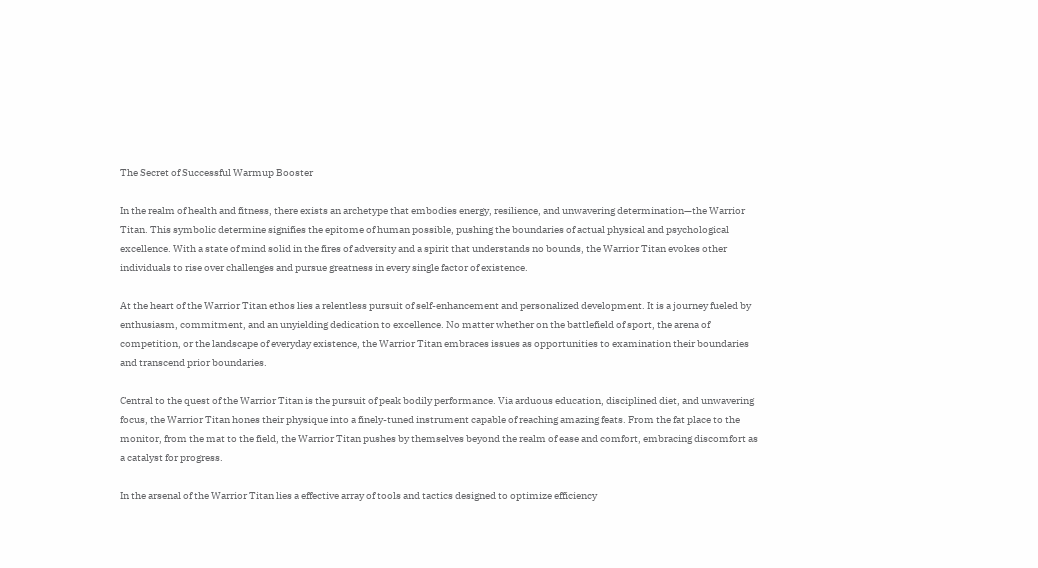The Secret of Successful Warmup Booster

In the realm of health and fitness, there exists an archetype that embodies energy, resilience, and unwavering determination—the Warrior Titan. This symbolic determine signifies the epitome of human possible, pushing the boundaries of actual physical and psychological excellence. With a state of mind solid in the fires of adversity and a spirit that understands no bounds, the Warrior Titan evokes other individuals to rise over challenges and pursue greatness in every single factor of existence.

At the heart of the Warrior Titan ethos lies a relentless pursuit of self-enhancement and personalized development. It is a journey fueled by enthusiasm, commitment, and an unyielding dedication to excellence. No matter whether on the battlefield of sport, the arena of competition, or the landscape of everyday existence, the Warrior Titan embraces issues as opportunities to examination their boundaries and transcend prior boundaries.

Central to the quest of the Warrior Titan is the pursuit of peak bodily performance. Via arduous education, disciplined diet, and unwavering focus, the Warrior Titan hones their physique into a finely-tuned instrument capable of reaching amazing feats. From the fat place to the monitor, from the mat to the field, the Warrior Titan pushes by themselves beyond the realm of ease and comfort, embracing discomfort as a catalyst for progress.

In the arsenal of the Warrior Titan lies a effective array of tools and tactics designed to optimize efficiency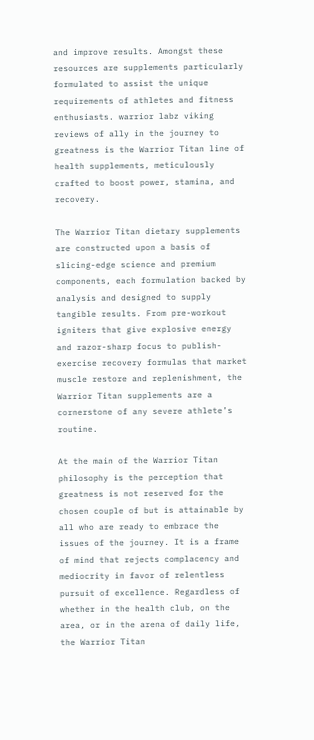and improve results. Amongst these resources are supplements particularly formulated to assist the unique requirements of athletes and fitness enthusiasts. warrior labz viking reviews of ally in the journey to greatness is the Warrior Titan line of health supplements, meticulously crafted to boost power, stamina, and recovery.

The Warrior Titan dietary supplements are constructed upon a basis of slicing-edge science and premium components, each formulation backed by analysis and designed to supply tangible results. From pre-workout igniters that give explosive energy and razor-sharp focus to publish-exercise recovery formulas that market muscle restore and replenishment, the Warrior Titan supplements are a cornerstone of any severe athlete’s routine.

At the main of the Warrior Titan philosophy is the perception that greatness is not reserved for the chosen couple of but is attainable by all who are ready to embrace the issues of the journey. It is a frame of mind that rejects complacency and mediocrity in favor of relentless pursuit of excellence. Regardless of whether in the health club, on the area, or in the arena of daily life, the Warrior Titan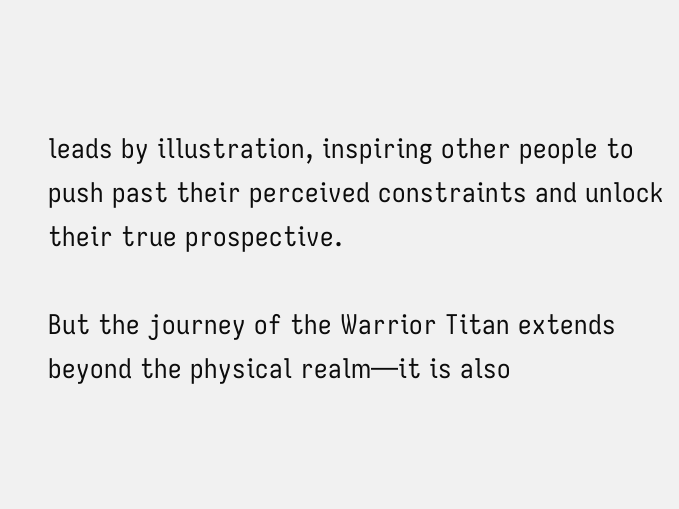leads by illustration, inspiring other people to push past their perceived constraints and unlock their true prospective.

But the journey of the Warrior Titan extends beyond the physical realm—it is also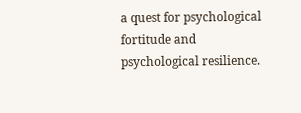a quest for psychological fortitude and psychological resilience.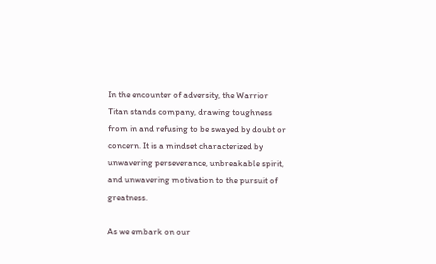In the encounter of adversity, the Warrior Titan stands company, drawing toughness from in and refusing to be swayed by doubt or concern. It is a mindset characterized by unwavering perseverance, unbreakable spirit, and unwavering motivation to the pursuit of greatness.

As we embark on our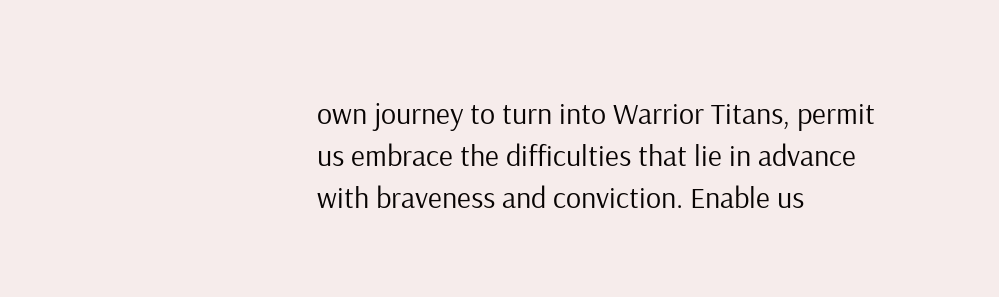own journey to turn into Warrior Titans, permit us embrace the difficulties that lie in advance with braveness and conviction. Enable us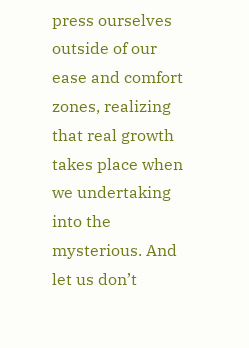press ourselves outside of our ease and comfort zones, realizing that real growth takes place when we undertaking into the mysterious. And let us don’t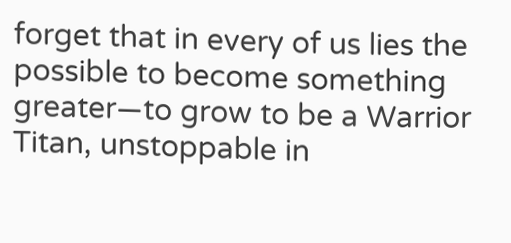forget that in every of us lies the possible to become something greater—to grow to be a Warrior Titan, unstoppable in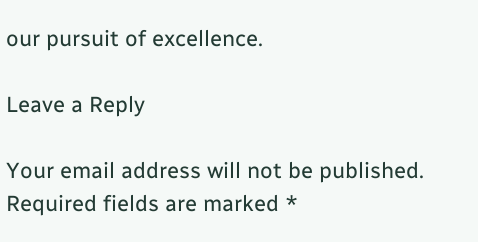our pursuit of excellence.

Leave a Reply

Your email address will not be published. Required fields are marked *